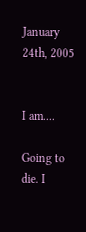January 24th, 2005


I am....

Going to die. I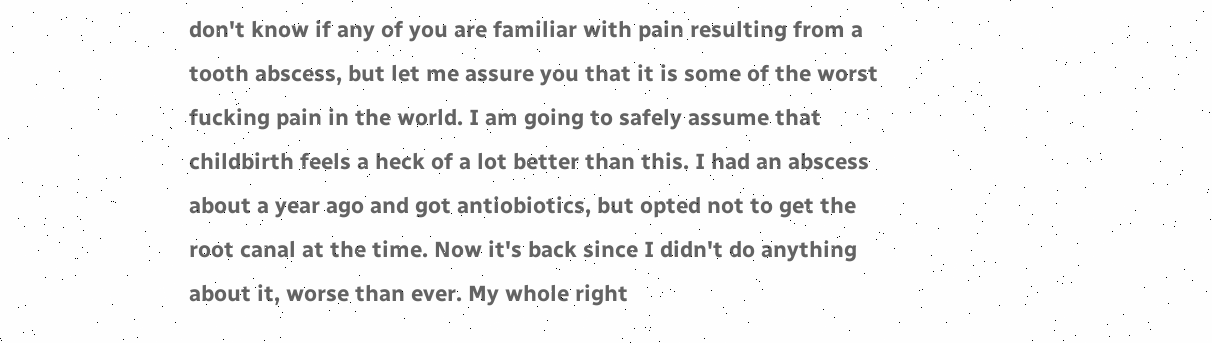don't know if any of you are familiar with pain resulting from a tooth abscess, but let me assure you that it is some of the worst fucking pain in the world. I am going to safely assume that childbirth feels a heck of a lot better than this. I had an abscess about a year ago and got antiobiotics, but opted not to get the root canal at the time. Now it's back since I didn't do anything about it, worse than ever. My whole right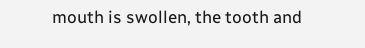mouth is swollen, the tooth and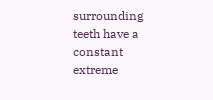surrounding teeth have a constant extreme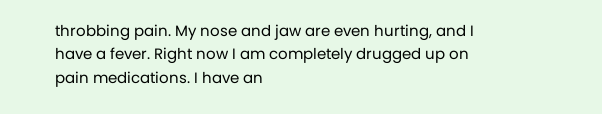throbbing pain. My nose and jaw are even hurting, and I have a fever. Right now I am completely drugged up on pain medications. I have an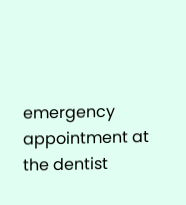emergency appointment at the dentist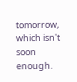tomorrow, which isn't soon enough.